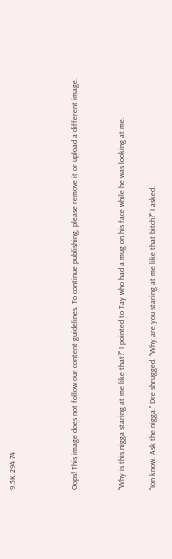9.5K 294 74



Oops! This image does not follow our content guidelines. To continue publishing, please remove it or upload a different image.


"Why is this nigga staring at me like that?" I pointed to Tay who had a mug on his face while he was looking at me.

"Ion know. Ask the nigga." Dre shrugged. "Why are you staring at me like that bitch?" I asked.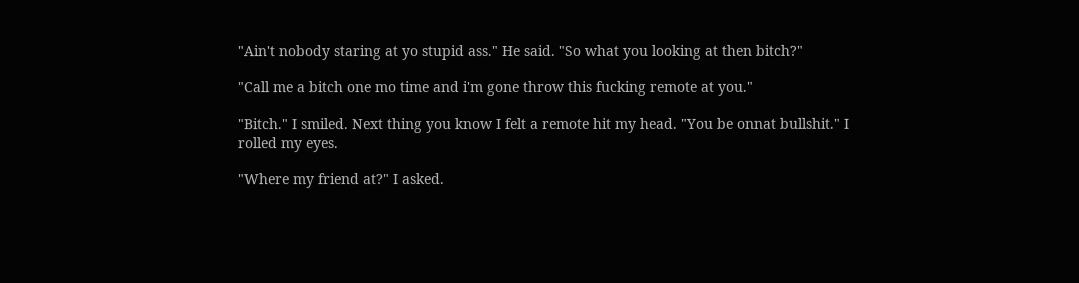"Ain't nobody staring at yo stupid ass." He said. "So what you looking at then bitch?"

"Call me a bitch one mo time and i'm gone throw this fucking remote at you."

"Bitch." I smiled. Next thing you know I felt a remote hit my head. "You be onnat bullshit." I rolled my eyes.

"Where my friend at?" I asked.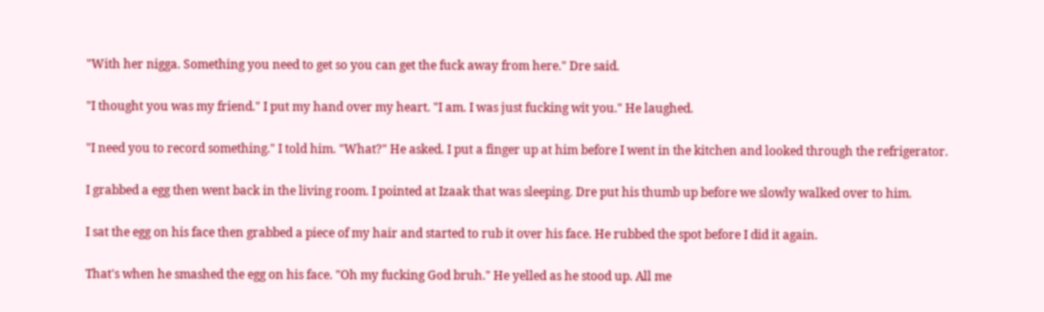"With her nigga. Something you need to get so you can get the fuck away from here." Dre said.

"I thought you was my friend." I put my hand over my heart. "I am. I was just fucking wit you." He laughed.

"I need you to record something." I told him. "What?" He asked. I put a finger up at him before I went in the kitchen and looked through the refrigerator.

I grabbed a egg then went back in the living room. I pointed at Izaak that was sleeping. Dre put his thumb up before we slowly walked over to him.

I sat the egg on his face then grabbed a piece of my hair and started to rub it over his face. He rubbed the spot before I did it again.

That's when he smashed the egg on his face. "Oh my fucking God bruh." He yelled as he stood up. All me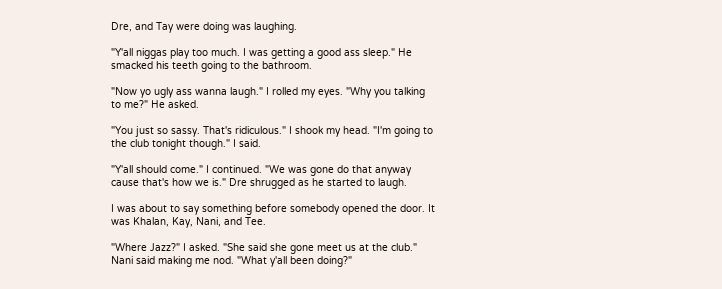Dre, and Tay were doing was laughing.

"Y'all niggas play too much. I was getting a good ass sleep." He smacked his teeth going to the bathroom.

"Now yo ugly ass wanna laugh." I rolled my eyes. "Why you talking to me?" He asked.

"You just so sassy. That's ridiculous." I shook my head. "I'm going to the club tonight though." I said.

"Y'all should come." I continued. "We was gone do that anyway cause that's how we is." Dre shrugged as he started to laugh.

I was about to say something before somebody opened the door. It was Khalan, Kay, Nani, and Tee.

"Where Jazz?" I asked. "She said she gone meet us at the club." Nani said making me nod. "What y'all been doing?"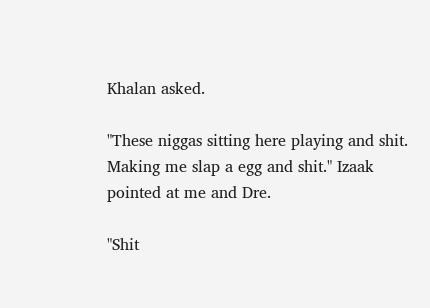Khalan asked.

"These niggas sitting here playing and shit. Making me slap a egg and shit." Izaak pointed at me and Dre.

"Shit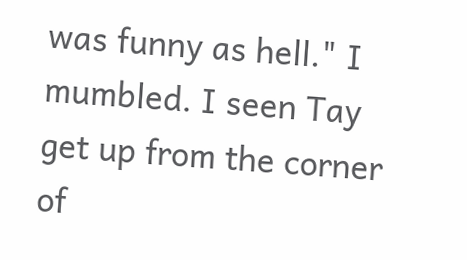was funny as hell." I mumbled. I seen Tay get up from the corner of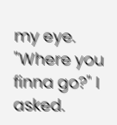my eye. "Where you finna go?" I asked.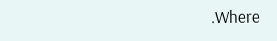.Where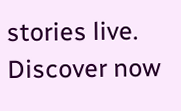stories live. Discover now